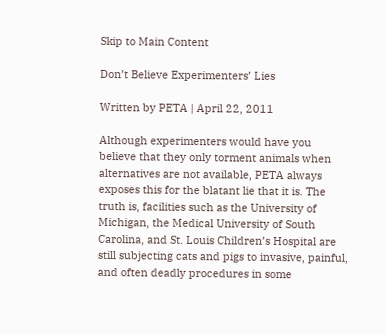Skip to Main Content

Don’t Believe Experimenters’ Lies

Written by PETA | April 22, 2011

Although experimenters would have you believe that they only torment animals when alternatives are not available, PETA always exposes this for the blatant lie that it is. The truth is, facilities such as the University of Michigan, the Medical University of South Carolina, and St. Louis Children’s Hospital are still subjecting cats and pigs to invasive, painful, and often deadly procedures in some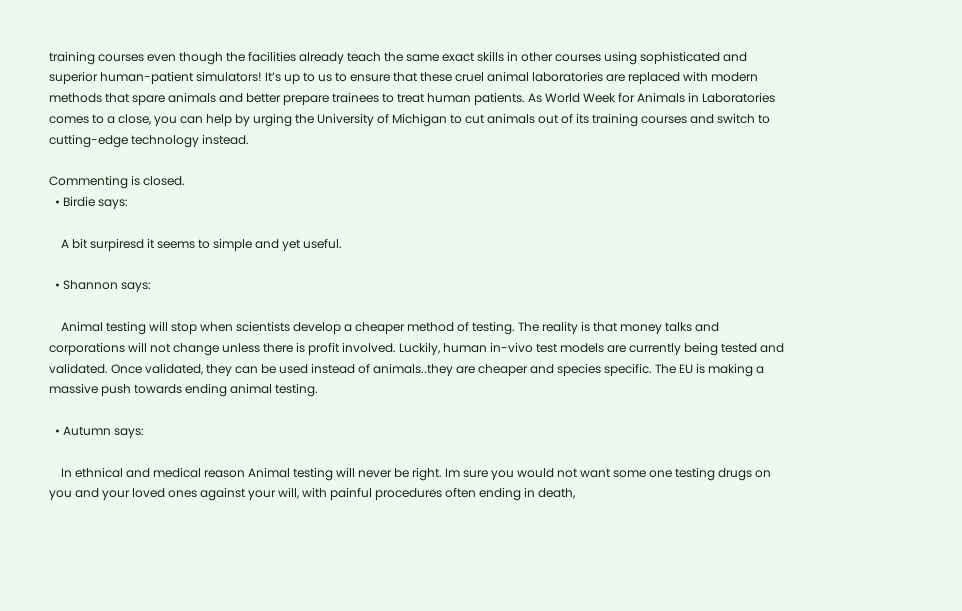training courses even though the facilities already teach the same exact skills in other courses using sophisticated and superior human-patient simulators! It’s up to us to ensure that these cruel animal laboratories are replaced with modern methods that spare animals and better prepare trainees to treat human patients. As World Week for Animals in Laboratories comes to a close, you can help by urging the University of Michigan to cut animals out of its training courses and switch to cutting-edge technology instead.

Commenting is closed.
  • Birdie says:

    A bit surpiresd it seems to simple and yet useful.

  • Shannon says:

    Animal testing will stop when scientists develop a cheaper method of testing. The reality is that money talks and corporations will not change unless there is profit involved. Luckily, human in-vivo test models are currently being tested and validated. Once validated, they can be used instead of animals..they are cheaper and species specific. The EU is making a massive push towards ending animal testing.

  • Autumn says:

    In ethnical and medical reason Animal testing will never be right. Im sure you would not want some one testing drugs on you and your loved ones against your will, with painful procedures often ending in death,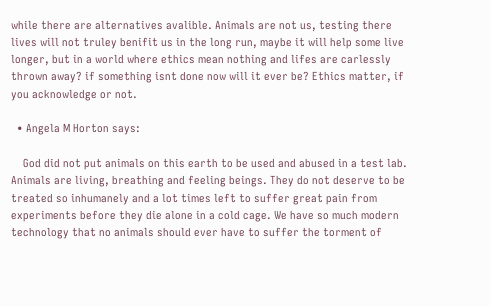while there are alternatives avalible. Animals are not us, testing there lives will not truley benifit us in the long run, maybe it will help some live longer, but in a world where ethics mean nothing and lifes are carlessly thrown away? if something isnt done now will it ever be? Ethics matter, if you acknowledge or not.

  • Angela M Horton says:

    God did not put animals on this earth to be used and abused in a test lab. Animals are living, breathing and feeling beings. They do not deserve to be treated so inhumanely and a lot times left to suffer great pain from experiments before they die alone in a cold cage. We have so much modern technology that no animals should ever have to suffer the torment of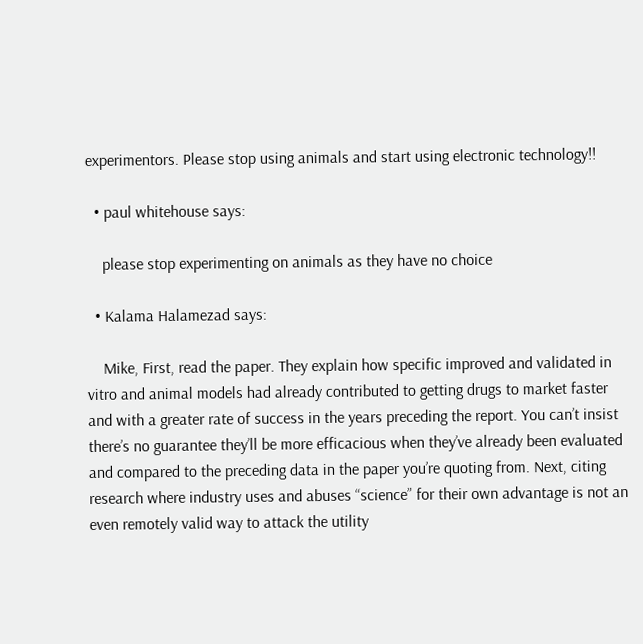experimentors. Please stop using animals and start using electronic technology!!

  • paul whitehouse says:

    please stop experimenting on animals as they have no choice

  • Kalama Halamezad says:

    Mike, First, read the paper. They explain how specific improved and validated in vitro and animal models had already contributed to getting drugs to market faster and with a greater rate of success in the years preceding the report. You can’t insist there’s no guarantee they’ll be more efficacious when they’ve already been evaluated and compared to the preceding data in the paper you’re quoting from. Next, citing research where industry uses and abuses “science” for their own advantage is not an even remotely valid way to attack the utility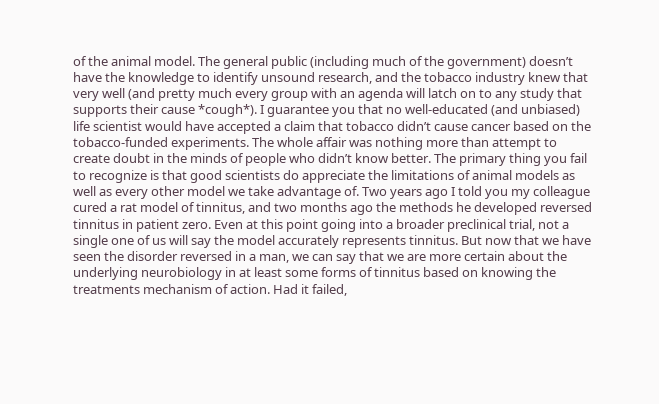of the animal model. The general public (including much of the government) doesn’t have the knowledge to identify unsound research, and the tobacco industry knew that very well (and pretty much every group with an agenda will latch on to any study that supports their cause *cough*). I guarantee you that no well-educated (and unbiased) life scientist would have accepted a claim that tobacco didn’t cause cancer based on the tobacco-funded experiments. The whole affair was nothing more than attempt to create doubt in the minds of people who didn’t know better. The primary thing you fail to recognize is that good scientists do appreciate the limitations of animal models as well as every other model we take advantage of. Two years ago I told you my colleague cured a rat model of tinnitus, and two months ago the methods he developed reversed tinnitus in patient zero. Even at this point going into a broader preclinical trial, not a single one of us will say the model accurately represents tinnitus. But now that we have seen the disorder reversed in a man, we can say that we are more certain about the underlying neurobiology in at least some forms of tinnitus based on knowing the treatments mechanism of action. Had it failed,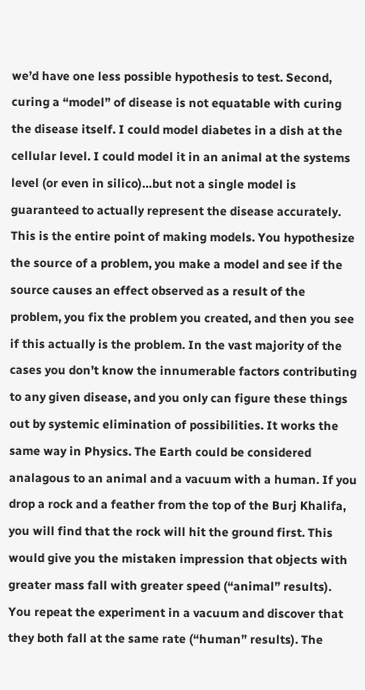we’d have one less possible hypothesis to test. Second, curing a “model” of disease is not equatable with curing the disease itself. I could model diabetes in a dish at the cellular level. I could model it in an animal at the systems level (or even in silico)…but not a single model is guaranteed to actually represent the disease accurately. This is the entire point of making models. You hypothesize the source of a problem, you make a model and see if the source causes an effect observed as a result of the problem, you fix the problem you created, and then you see if this actually is the problem. In the vast majority of the cases you don’t know the innumerable factors contributing to any given disease, and you only can figure these things out by systemic elimination of possibilities. It works the same way in Physics. The Earth could be considered analagous to an animal and a vacuum with a human. If you drop a rock and a feather from the top of the Burj Khalifa, you will find that the rock will hit the ground first. This would give you the mistaken impression that objects with greater mass fall with greater speed (“animal” results). You repeat the experiment in a vacuum and discover that they both fall at the same rate (“human” results). The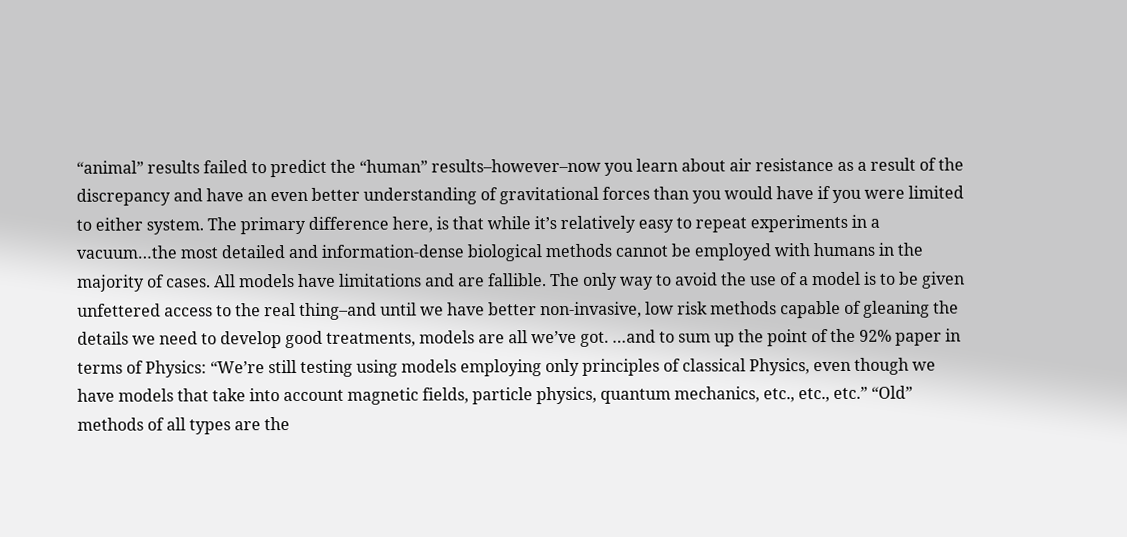“animal” results failed to predict the “human” results–however–now you learn about air resistance as a result of the discrepancy and have an even better understanding of gravitational forces than you would have if you were limited to either system. The primary difference here, is that while it’s relatively easy to repeat experiments in a vacuum…the most detailed and information-dense biological methods cannot be employed with humans in the majority of cases. All models have limitations and are fallible. The only way to avoid the use of a model is to be given unfettered access to the real thing–and until we have better non-invasive, low risk methods capable of gleaning the details we need to develop good treatments, models are all we’ve got. …and to sum up the point of the 92% paper in terms of Physics: “We’re still testing using models employing only principles of classical Physics, even though we have models that take into account magnetic fields, particle physics, quantum mechanics, etc., etc., etc.” “Old” methods of all types are the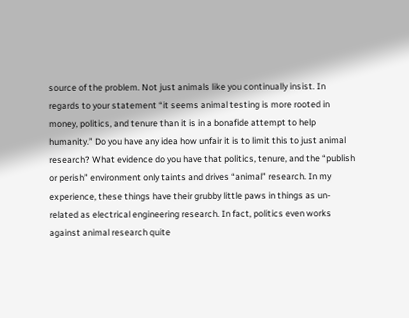source of the problem. Not just animals like you continually insist. In regards to your statement “it seems animal testing is more rooted in money, politics, and tenure than it is in a bonafide attempt to help humanity.” Do you have any idea how unfair it is to limit this to just animal research? What evidence do you have that politics, tenure, and the “publish or perish” environment only taints and drives “animal” research. In my experience, these things have their grubby little paws in things as un-related as electrical engineering research. In fact, politics even works against animal research quite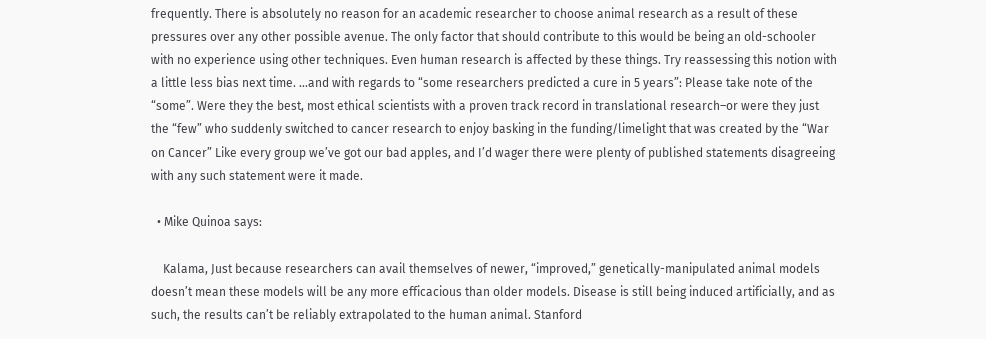frequently. There is absolutely no reason for an academic researcher to choose animal research as a result of these pressures over any other possible avenue. The only factor that should contribute to this would be being an old-schooler with no experience using other techniques. Even human research is affected by these things. Try reassessing this notion with a little less bias next time. …and with regards to “some researchers predicted a cure in 5 years”: Please take note of the “some”. Were they the best, most ethical scientists with a proven track record in translational research–or were they just the “few” who suddenly switched to cancer research to enjoy basking in the funding/limelight that was created by the “War on Cancer” Like every group we’ve got our bad apples, and I’d wager there were plenty of published statements disagreeing with any such statement were it made.

  • Mike Quinoa says:

    Kalama, Just because researchers can avail themselves of newer, “improved,” genetically-manipulated animal models doesn’t mean these models will be any more efficacious than older models. Disease is still being induced artificially, and as such, the results can’t be reliably extrapolated to the human animal. Stanford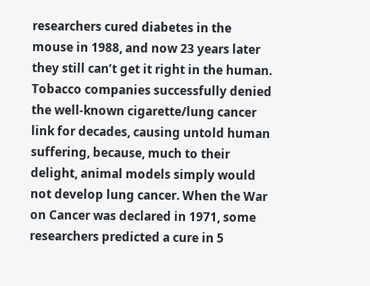researchers cured diabetes in the mouse in 1988, and now 23 years later they still can’t get it right in the human. Tobacco companies successfully denied the well-known cigarette/lung cancer link for decades, causing untold human suffering, because, much to their delight, animal models simply would not develop lung cancer. When the War on Cancer was declared in 1971, some researchers predicted a cure in 5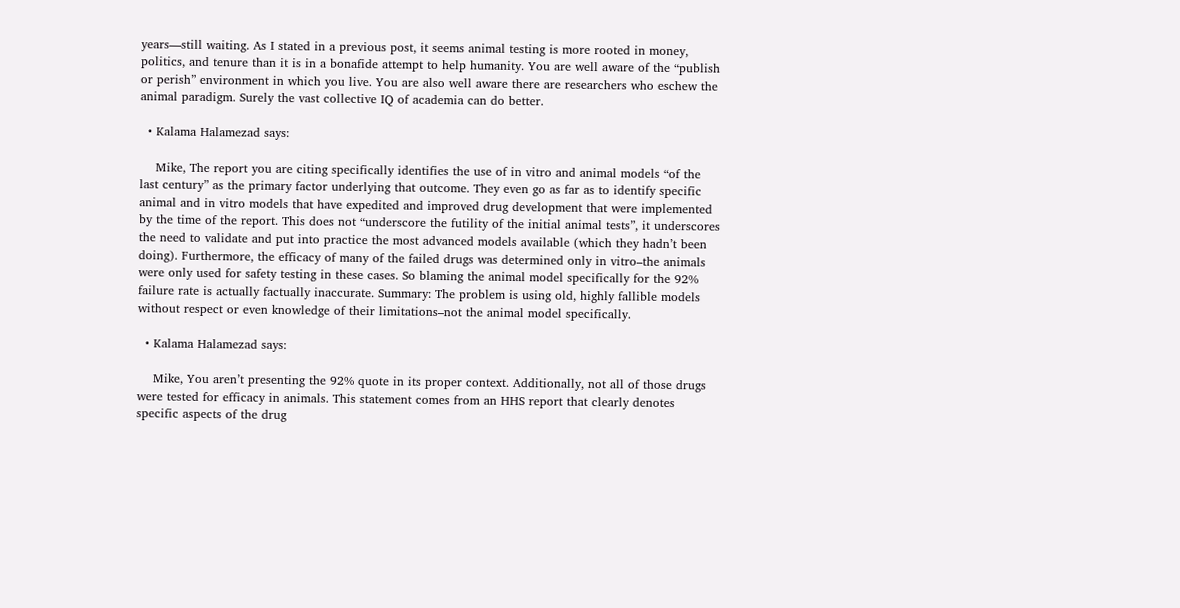years—still waiting. As I stated in a previous post, it seems animal testing is more rooted in money, politics, and tenure than it is in a bonafide attempt to help humanity. You are well aware of the “publish or perish” environment in which you live. You are also well aware there are researchers who eschew the animal paradigm. Surely the vast collective IQ of academia can do better.

  • Kalama Halamezad says:

    Mike, The report you are citing specifically identifies the use of in vitro and animal models “of the last century” as the primary factor underlying that outcome. They even go as far as to identify specific animal and in vitro models that have expedited and improved drug development that were implemented by the time of the report. This does not “underscore the futility of the initial animal tests”, it underscores the need to validate and put into practice the most advanced models available (which they hadn’t been doing). Furthermore, the efficacy of many of the failed drugs was determined only in vitro–the animals were only used for safety testing in these cases. So blaming the animal model specifically for the 92% failure rate is actually factually inaccurate. Summary: The problem is using old, highly fallible models without respect or even knowledge of their limitations–not the animal model specifically.

  • Kalama Halamezad says:

    Mike, You aren’t presenting the 92% quote in its proper context. Additionally, not all of those drugs were tested for efficacy in animals. This statement comes from an HHS report that clearly denotes specific aspects of the drug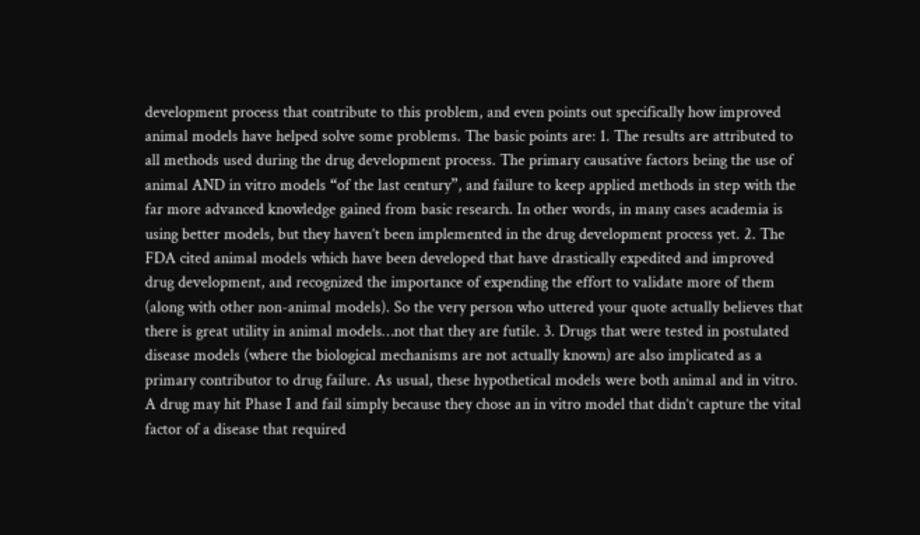development process that contribute to this problem, and even points out specifically how improved animal models have helped solve some problems. The basic points are: 1. The results are attributed to all methods used during the drug development process. The primary causative factors being the use of animal AND in vitro models “of the last century”, and failure to keep applied methods in step with the far more advanced knowledge gained from basic research. In other words, in many cases academia is using better models, but they haven’t been implemented in the drug development process yet. 2. The FDA cited animal models which have been developed that have drastically expedited and improved drug development, and recognized the importance of expending the effort to validate more of them (along with other non-animal models). So the very person who uttered your quote actually believes that there is great utility in animal models…not that they are futile. 3. Drugs that were tested in postulated disease models (where the biological mechanisms are not actually known) are also implicated as a primary contributor to drug failure. As usual, these hypothetical models were both animal and in vitro. A drug may hit Phase I and fail simply because they chose an in vitro model that didn’t capture the vital factor of a disease that required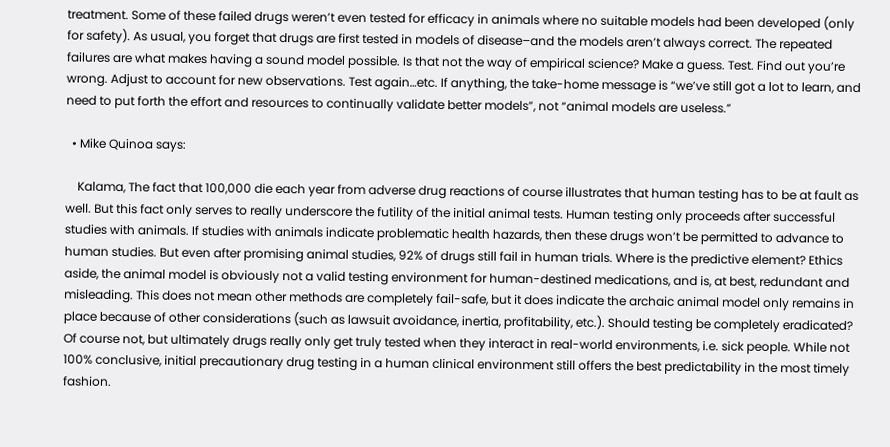treatment. Some of these failed drugs weren’t even tested for efficacy in animals where no suitable models had been developed (only for safety). As usual, you forget that drugs are first tested in models of disease–and the models aren’t always correct. The repeated failures are what makes having a sound model possible. Is that not the way of empirical science? Make a guess. Test. Find out you’re wrong. Adjust to account for new observations. Test again…etc. If anything, the take-home message is “we’ve still got a lot to learn, and need to put forth the effort and resources to continually validate better models”, not “animal models are useless.”

  • Mike Quinoa says:

    Kalama, The fact that 100,000 die each year from adverse drug reactions of course illustrates that human testing has to be at fault as well. But this fact only serves to really underscore the futility of the initial animal tests. Human testing only proceeds after successful studies with animals. If studies with animals indicate problematic health hazards, then these drugs won’t be permitted to advance to human studies. But even after promising animal studies, 92% of drugs still fail in human trials. Where is the predictive element? Ethics aside, the animal model is obviously not a valid testing environment for human-destined medications, and is, at best, redundant and misleading. This does not mean other methods are completely fail-safe, but it does indicate the archaic animal model only remains in place because of other considerations (such as lawsuit avoidance, inertia, profitability, etc.). Should testing be completely eradicated? Of course not, but ultimately drugs really only get truly tested when they interact in real-world environments, i.e. sick people. While not 100% conclusive, initial precautionary drug testing in a human clinical environment still offers the best predictability in the most timely fashion.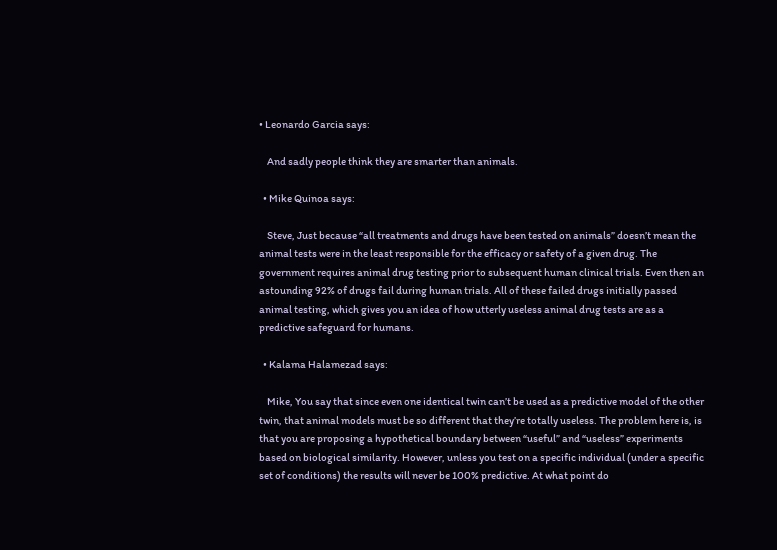• Leonardo Garcia says:

    And sadly people think they are smarter than animals.

  • Mike Quinoa says:

    Steve, Just because “all treatments and drugs have been tested on animals” doesn’t mean the animal tests were in the least responsible for the efficacy or safety of a given drug. The government requires animal drug testing prior to subsequent human clinical trials. Even then an astounding 92% of drugs fail during human trials. All of these failed drugs initially passed animal testing, which gives you an idea of how utterly useless animal drug tests are as a predictive safeguard for humans.

  • Kalama Halamezad says:

    Mike, You say that since even one identical twin can’t be used as a predictive model of the other twin, that animal models must be so different that they’re totally useless. The problem here is, is that you are proposing a hypothetical boundary between “useful” and “useless” experiments based on biological similarity. However, unless you test on a specific individual (under a specific set of conditions) the results will never be 100% predictive. At what point do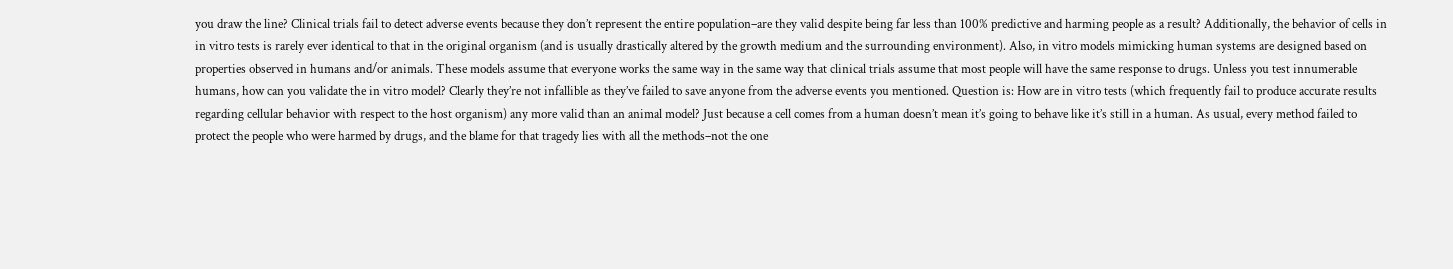you draw the line? Clinical trials fail to detect adverse events because they don’t represent the entire population–are they valid despite being far less than 100% predictive and harming people as a result? Additionally, the behavior of cells in in vitro tests is rarely ever identical to that in the original organism (and is usually drastically altered by the growth medium and the surrounding environment). Also, in vitro models mimicking human systems are designed based on properties observed in humans and/or animals. These models assume that everyone works the same way in the same way that clinical trials assume that most people will have the same response to drugs. Unless you test innumerable humans, how can you validate the in vitro model? Clearly they’re not infallible as they’ve failed to save anyone from the adverse events you mentioned. Question is: How are in vitro tests (which frequently fail to produce accurate results regarding cellular behavior with respect to the host organism) any more valid than an animal model? Just because a cell comes from a human doesn’t mean it’s going to behave like it’s still in a human. As usual, every method failed to protect the people who were harmed by drugs, and the blame for that tragedy lies with all the methods–not the one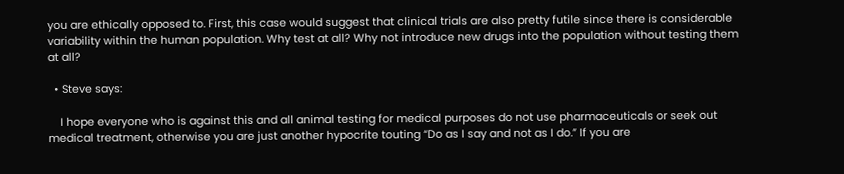you are ethically opposed to. First, this case would suggest that clinical trials are also pretty futile since there is considerable variability within the human population. Why test at all? Why not introduce new drugs into the population without testing them at all?

  • Steve says:

    I hope everyone who is against this and all animal testing for medical purposes do not use pharmaceuticals or seek out medical treatment, otherwise you are just another hypocrite touting “Do as I say and not as I do.” If you are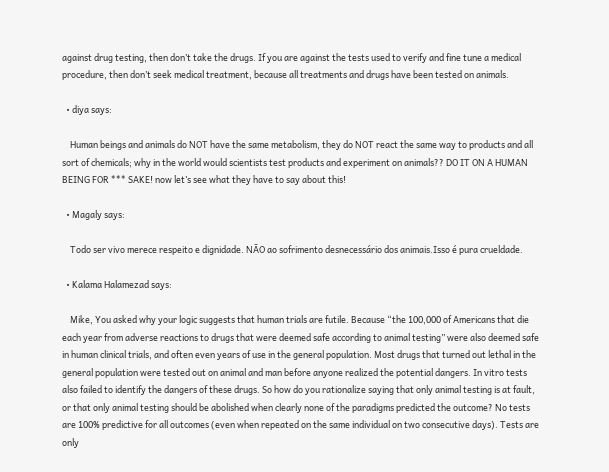against drug testing, then don’t take the drugs. If you are against the tests used to verify and fine tune a medical procedure, then don’t seek medical treatment, because all treatments and drugs have been tested on animals.

  • diya says:

    Human beings and animals do NOT have the same metabolism, they do NOT react the same way to products and all sort of chemicals; why in the world would scientists test products and experiment on animals?? DO IT ON A HUMAN BEING FOR *** SAKE! now let’s see what they have to say about this!

  • Magaly says:

    Todo ser vivo merece respeito e dignidade. NÃO ao sofrimento desnecessário dos animais.Isso é pura crueldade.

  • Kalama Halamezad says:

    Mike, You asked why your logic suggests that human trials are futile. Because “the 100,000 of Americans that die each year from adverse reactions to drugs that were deemed safe according to animal testing” were also deemed safe in human clinical trials, and often even years of use in the general population. Most drugs that turned out lethal in the general population were tested out on animal and man before anyone realized the potential dangers. In vitro tests also failed to identify the dangers of these drugs. So how do you rationalize saying that only animal testing is at fault, or that only animal testing should be abolished when clearly none of the paradigms predicted the outcome? No tests are 100% predictive for all outcomes (even when repeated on the same individual on two consecutive days). Tests are only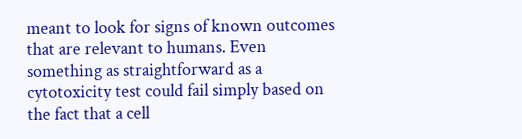meant to look for signs of known outcomes that are relevant to humans. Even something as straightforward as a cytotoxicity test could fail simply based on the fact that a cell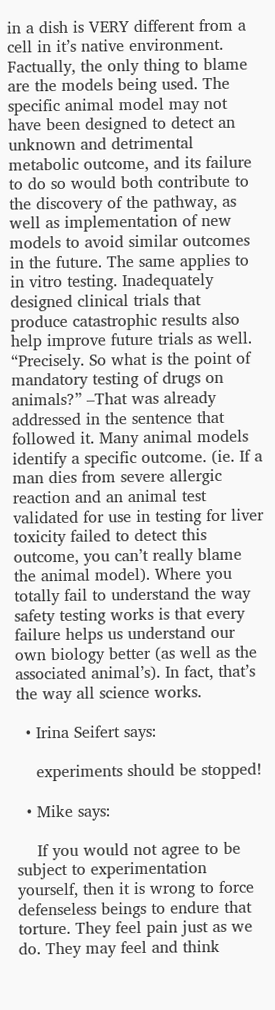in a dish is VERY different from a cell in it’s native environment. Factually, the only thing to blame are the models being used. The specific animal model may not have been designed to detect an unknown and detrimental metabolic outcome, and its failure to do so would both contribute to the discovery of the pathway, as well as implementation of new models to avoid similar outcomes in the future. The same applies to in vitro testing. Inadequately designed clinical trials that produce catastrophic results also help improve future trials as well. “Precisely. So what is the point of mandatory testing of drugs on animals?” –That was already addressed in the sentence that followed it. Many animal models identify a specific outcome. (ie. If a man dies from severe allergic reaction and an animal test validated for use in testing for liver toxicity failed to detect this outcome, you can’t really blame the animal model). Where you totally fail to understand the way safety testing works is that every failure helps us understand our own biology better (as well as the associated animal’s). In fact, that’s the way all science works.

  • Irina Seifert says:

    experiments should be stopped!

  • Mike says:

    If you would not agree to be subject to experimentation yourself, then it is wrong to force defenseless beings to endure that torture. They feel pain just as we do. They may feel and think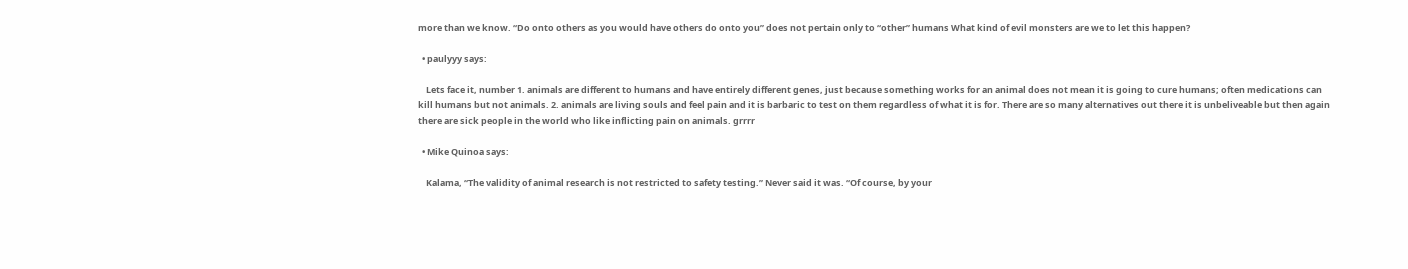more than we know. “Do onto others as you would have others do onto you” does not pertain only to “other” humans What kind of evil monsters are we to let this happen?

  • paulyyy says:

    Lets face it, number 1. animals are different to humans and have entirely different genes, just because something works for an animal does not mean it is going to cure humans; often medications can kill humans but not animals. 2. animals are living souls and feel pain and it is barbaric to test on them regardless of what it is for. There are so many alternatives out there it is unbeliveable but then again there are sick people in the world who like inflicting pain on animals. grrrr

  • Mike Quinoa says:

    Kalama, “The validity of animal research is not restricted to safety testing.” Never said it was. “Of course, by your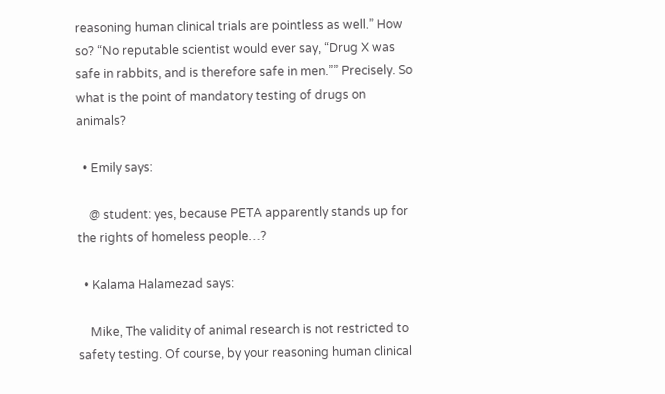reasoning human clinical trials are pointless as well.” How so? “No reputable scientist would ever say, “Drug X was safe in rabbits, and is therefore safe in men.”” Precisely. So what is the point of mandatory testing of drugs on animals?

  • Emily says:

    @ student: yes, because PETA apparently stands up for the rights of homeless people…?

  • Kalama Halamezad says:

    Mike, The validity of animal research is not restricted to safety testing. Of course, by your reasoning human clinical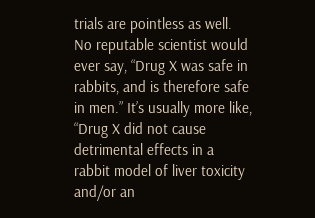trials are pointless as well. No reputable scientist would ever say, “Drug X was safe in rabbits, and is therefore safe in men.” It’s usually more like, “Drug X did not cause detrimental effects in a rabbit model of liver toxicity and/or an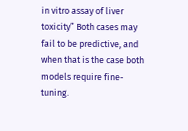in vitro assay of liver toxicity” Both cases may fail to be predictive, and when that is the case both models require fine-tuning.